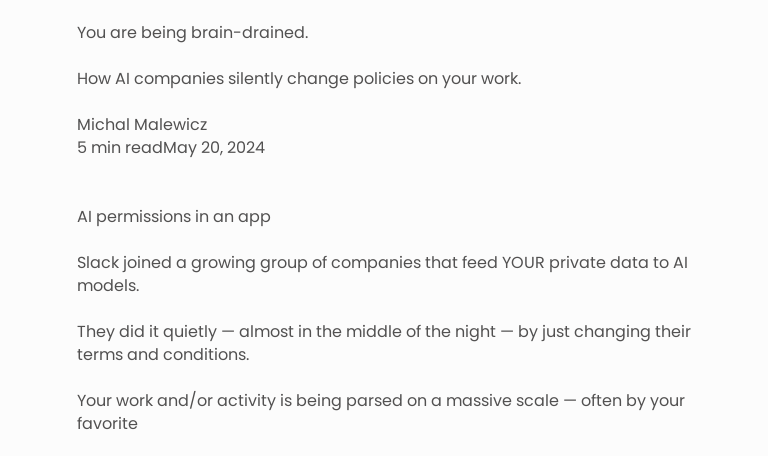You are being brain-drained.

How AI companies silently change policies on your work.

Michal Malewicz
5 min readMay 20, 2024


AI permissions in an app

Slack joined a growing group of companies that feed YOUR private data to AI models.

They did it quietly — almost in the middle of the night — by just changing their terms and conditions.

Your work and/or activity is being parsed on a massive scale — often by your favorite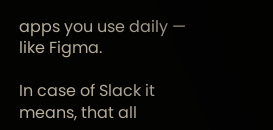apps you use daily — like Figma.

In case of Slack it means, that all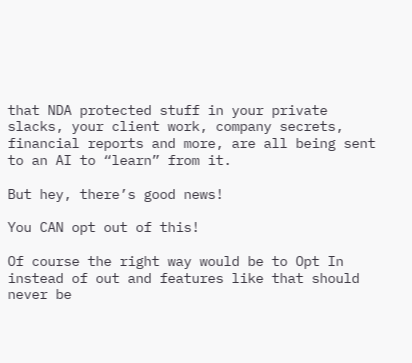that NDA protected stuff in your private slacks, your client work, company secrets, financial reports and more, are all being sent to an AI to “learn” from it.

But hey, there’s good news!

You CAN opt out of this!

Of course the right way would be to Opt In instead of out and features like that should never be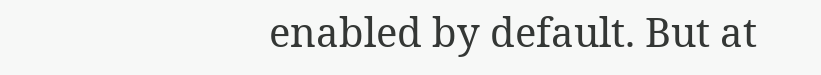enabled by default. But at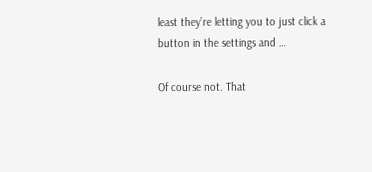least they’re letting you to just click a button in the settings and …

Of course not. That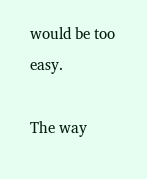would be too easy.

The way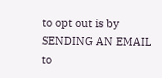to opt out is by SENDING AN EMAIL to